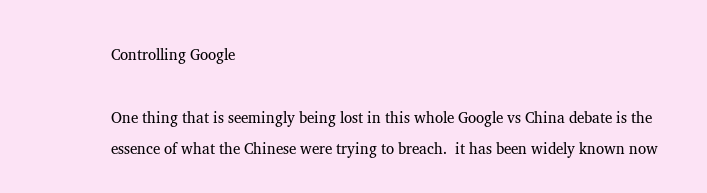Controlling Google

One thing that is seemingly being lost in this whole Google vs China debate is the essence of what the Chinese were trying to breach.  it has been widely known now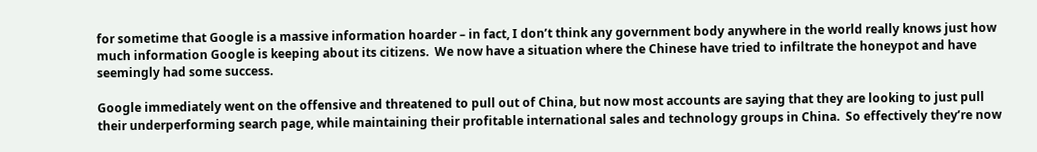for sometime that Google is a massive information hoarder – in fact, I don’t think any government body anywhere in the world really knows just how much information Google is keeping about its citizens.  We now have a situation where the Chinese have tried to infiltrate the honeypot and have seemingly had some success.

Google immediately went on the offensive and threatened to pull out of China, but now most accounts are saying that they are looking to just pull their underperforming search page, while maintaining their profitable international sales and technology groups in China.  So effectively they’re now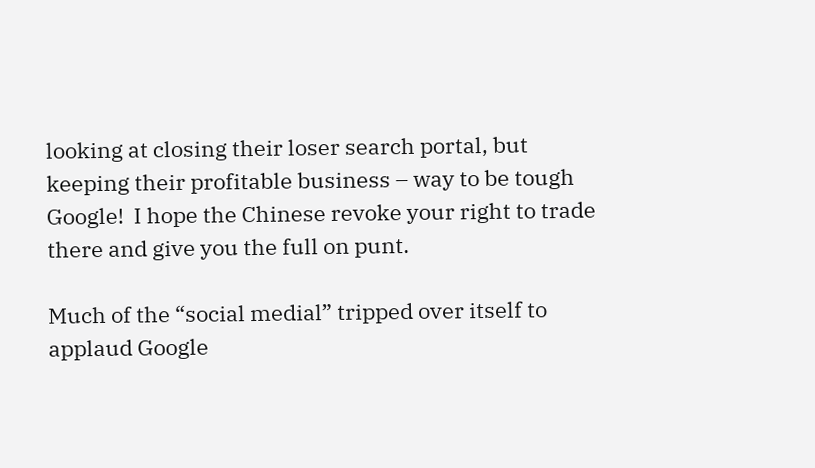looking at closing their loser search portal, but keeping their profitable business – way to be tough Google!  I hope the Chinese revoke your right to trade there and give you the full on punt.

Much of the “social medial” tripped over itself to applaud Google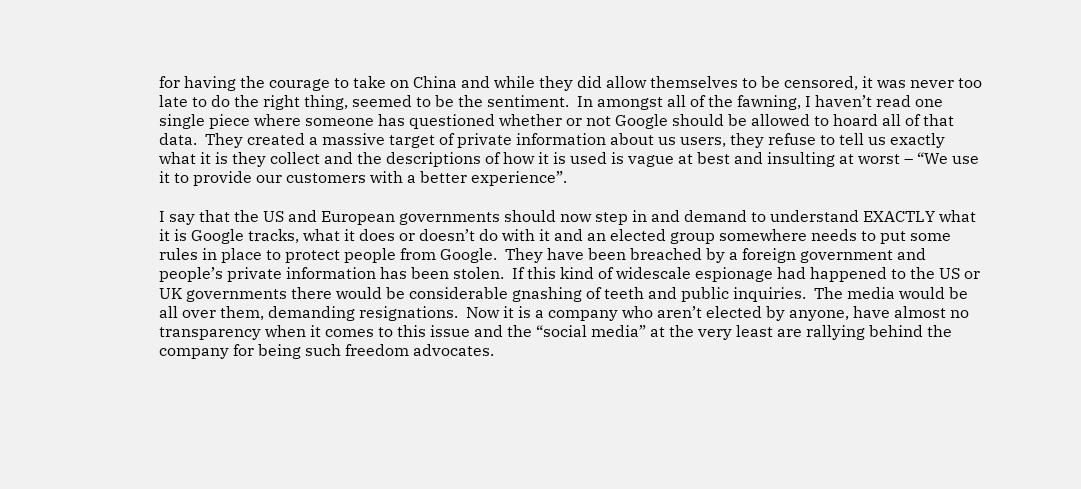for having the courage to take on China and while they did allow themselves to be censored, it was never too late to do the right thing, seemed to be the sentiment.  In amongst all of the fawning, I haven’t read one single piece where someone has questioned whether or not Google should be allowed to hoard all of that data.  They created a massive target of private information about us users, they refuse to tell us exactly what it is they collect and the descriptions of how it is used is vague at best and insulting at worst – “We use it to provide our customers with a better experience”.

I say that the US and European governments should now step in and demand to understand EXACTLY what it is Google tracks, what it does or doesn’t do with it and an elected group somewhere needs to put some rules in place to protect people from Google.  They have been breached by a foreign government and people’s private information has been stolen.  If this kind of widescale espionage had happened to the US or UK governments there would be considerable gnashing of teeth and public inquiries.  The media would be all over them, demanding resignations.  Now it is a company who aren’t elected by anyone, have almost no transparency when it comes to this issue and the “social media” at the very least are rallying behind the company for being such freedom advocates.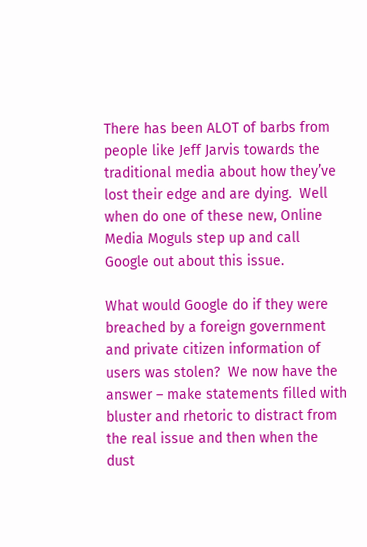There has been ALOT of barbs from people like Jeff Jarvis towards the traditional media about how they’ve lost their edge and are dying.  Well when do one of these new, Online Media Moguls step up and call Google out about this issue.

What would Google do if they were breached by a foreign government and private citizen information of users was stolen?  We now have the answer – make statements filled with bluster and rhetoric to distract from the real issue and then when the dust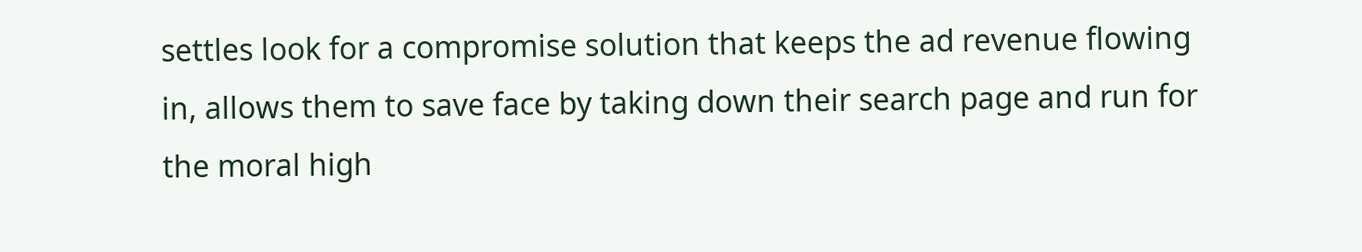settles look for a compromise solution that keeps the ad revenue flowing in, allows them to save face by taking down their search page and run for the moral high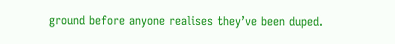ground before anyone realises they’ve been duped.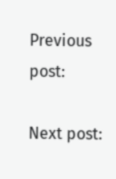Previous post:

Next post: